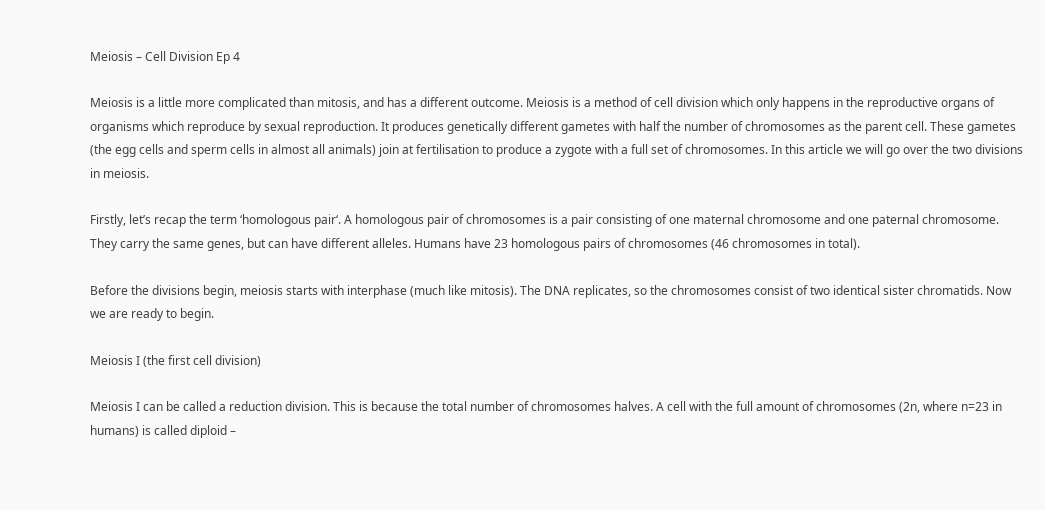Meiosis – Cell Division Ep 4

Meiosis is a little more complicated than mitosis, and has a different outcome. Meiosis is a method of cell division which only happens in the reproductive organs of organisms which reproduce by sexual reproduction. It produces genetically different gametes with half the number of chromosomes as the parent cell. These gametes (the egg cells and sperm cells in almost all animals) join at fertilisation to produce a zygote with a full set of chromosomes. In this article we will go over the two divisions in meiosis.

Firstly, let’s recap the term ‘homologous pair‘. A homologous pair of chromosomes is a pair consisting of one maternal chromosome and one paternal chromosome. They carry the same genes, but can have different alleles. Humans have 23 homologous pairs of chromosomes (46 chromosomes in total).

Before the divisions begin, meiosis starts with interphase (much like mitosis). The DNA replicates, so the chromosomes consist of two identical sister chromatids. Now we are ready to begin.

Meiosis I (the first cell division)

Meiosis I can be called a reduction division. This is because the total number of chromosomes halves. A cell with the full amount of chromosomes (2n, where n=23 in humans) is called diploid –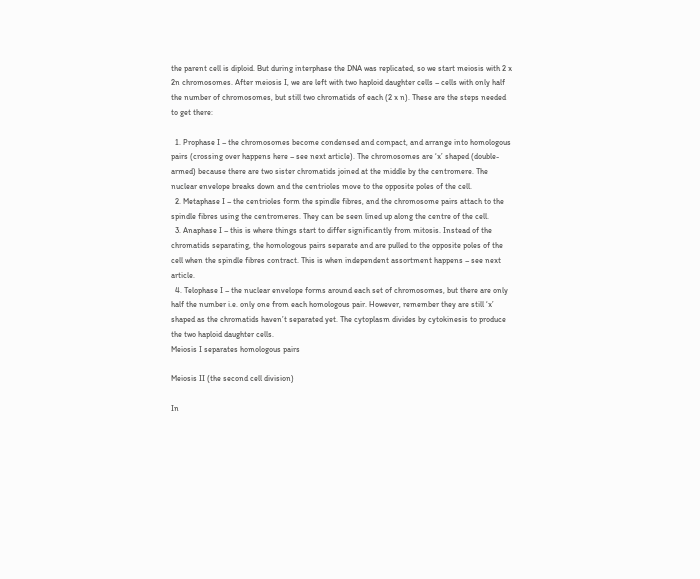the parent cell is diploid. But during interphase the DNA was replicated, so we start meiosis with 2 x 2n chromosomes. After meiosis I, we are left with two haploid daughter cells – cells with only half the number of chromosomes, but still two chromatids of each (2 x n). These are the steps needed to get there:

  1. Prophase I – the chromosomes become condensed and compact, and arrange into homologous pairs (crossing over happens here – see next article). The chromosomes are ‘x’ shaped (double-armed) because there are two sister chromatids joined at the middle by the centromere. The nuclear envelope breaks down and the centrioles move to the opposite poles of the cell.
  2. Metaphase I – the centrioles form the spindle fibres, and the chromosome pairs attach to the spindle fibres using the centromeres. They can be seen lined up along the centre of the cell.
  3. Anaphase I – this is where things start to differ significantly from mitosis. Instead of the chromatids separating, the homologous pairs separate and are pulled to the opposite poles of the cell when the spindle fibres contract. This is when independent assortment happens – see next article.
  4. Telophase I – the nuclear envelope forms around each set of chromosomes, but there are only half the number i.e. only one from each homologous pair. However, remember they are still ‘x’ shaped as the chromatids haven’t separated yet. The cytoplasm divides by cytokinesis to produce the two haploid daughter cells.
Meiosis I separates homologous pairs

Meiosis II (the second cell division)

In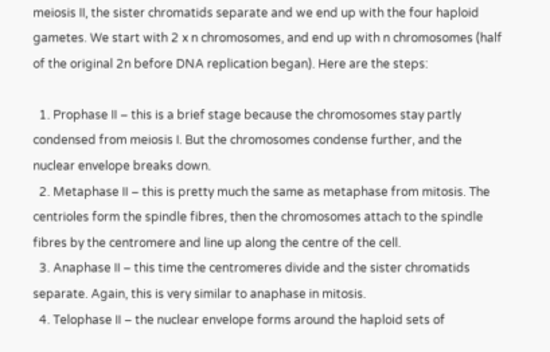meiosis II, the sister chromatids separate and we end up with the four haploid gametes. We start with 2 x n chromosomes, and end up with n chromosomes (half of the original 2n before DNA replication began). Here are the steps:

  1. Prophase II – this is a brief stage because the chromosomes stay partly condensed from meiosis I. But the chromosomes condense further, and the nuclear envelope breaks down.
  2. Metaphase II – this is pretty much the same as metaphase from mitosis. The centrioles form the spindle fibres, then the chromosomes attach to the spindle fibres by the centromere and line up along the centre of the cell.
  3. Anaphase II – this time the centromeres divide and the sister chromatids separate. Again, this is very similar to anaphase in mitosis.
  4. Telophase II – the nuclear envelope forms around the haploid sets of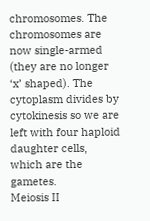chromosomes. The chromosomes are now single-armed (they are no longer ‘x’ shaped). The cytoplasm divides by cytokinesis so we are left with four haploid daughter cells, which are the gametes.
Meiosis II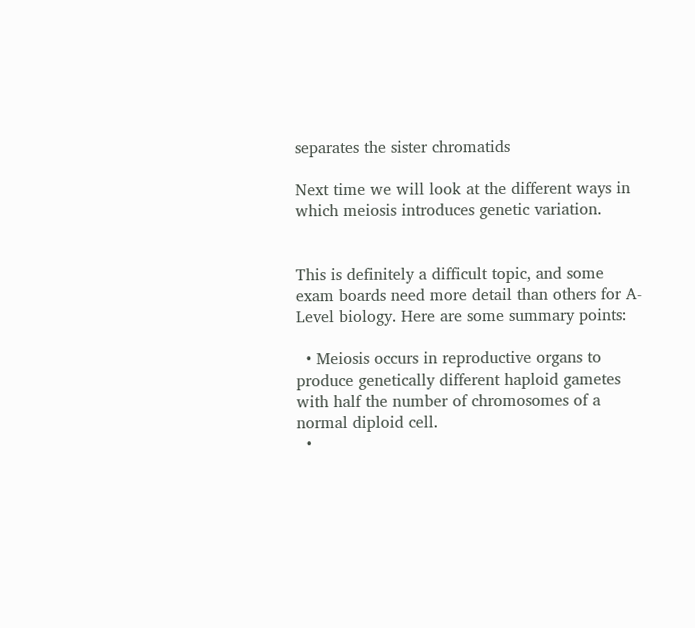separates the sister chromatids

Next time we will look at the different ways in which meiosis introduces genetic variation.


This is definitely a difficult topic, and some exam boards need more detail than others for A-Level biology. Here are some summary points:

  • Meiosis occurs in reproductive organs to produce genetically different haploid gametes with half the number of chromosomes of a normal diploid cell.
  •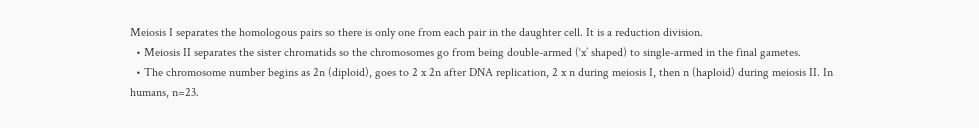Meiosis I separates the homologous pairs so there is only one from each pair in the daughter cell. It is a reduction division.
  • Meiosis II separates the sister chromatids so the chromosomes go from being double-armed (‘x’ shaped) to single-armed in the final gametes.
  • The chromosome number begins as 2n (diploid), goes to 2 x 2n after DNA replication, 2 x n during meiosis I, then n (haploid) during meiosis II. In humans, n=23.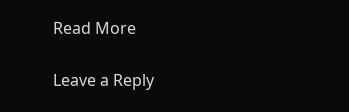Read More

Leave a Reply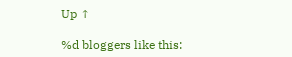Up ↑

%d bloggers like this: